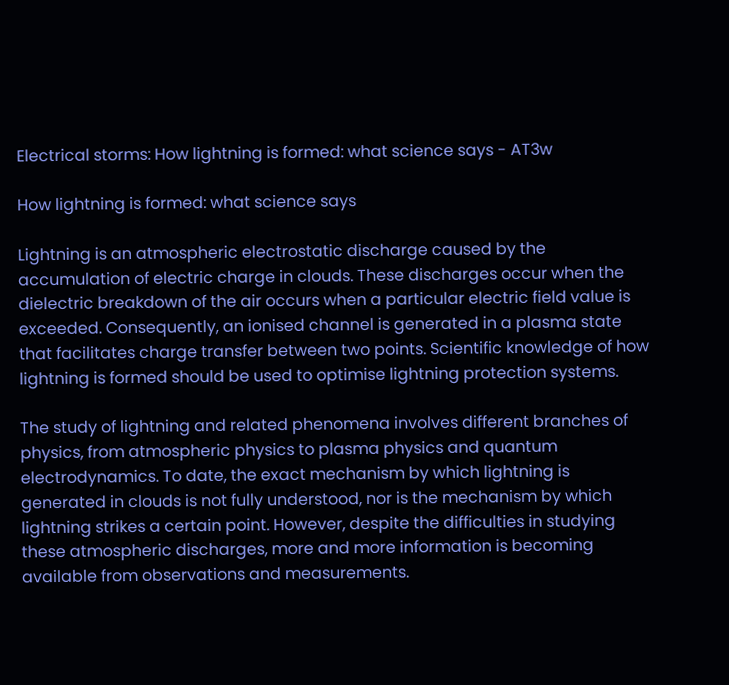Electrical storms: How lightning is formed: what science says - AT3w

How lightning is formed: what science says

Lightning is an atmospheric electrostatic discharge caused by the accumulation of electric charge in clouds. These discharges occur when the dielectric breakdown of the air occurs when a particular electric field value is exceeded. Consequently, an ionised channel is generated in a plasma state that facilitates charge transfer between two points. Scientific knowledge of how lightning is formed should be used to optimise lightning protection systems.

The study of lightning and related phenomena involves different branches of physics, from atmospheric physics to plasma physics and quantum electrodynamics. To date, the exact mechanism by which lightning is generated in clouds is not fully understood, nor is the mechanism by which lightning strikes a certain point. However, despite the difficulties in studying these atmospheric discharges, more and more information is becoming available from observations and measurements.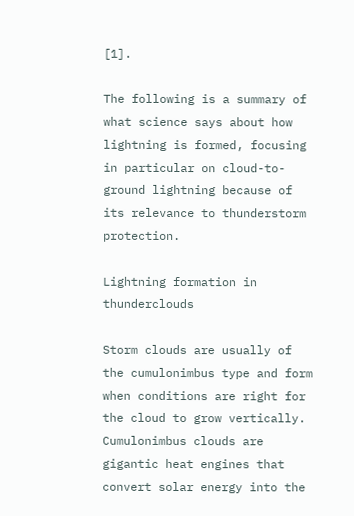[1].

The following is a summary of what science says about how lightning is formed, focusing in particular on cloud-to-ground lightning because of its relevance to thunderstorm protection.

Lightning formation in thunderclouds

Storm clouds are usually of the cumulonimbus type and form when conditions are right for the cloud to grow vertically. Cumulonimbus clouds are gigantic heat engines that convert solar energy into the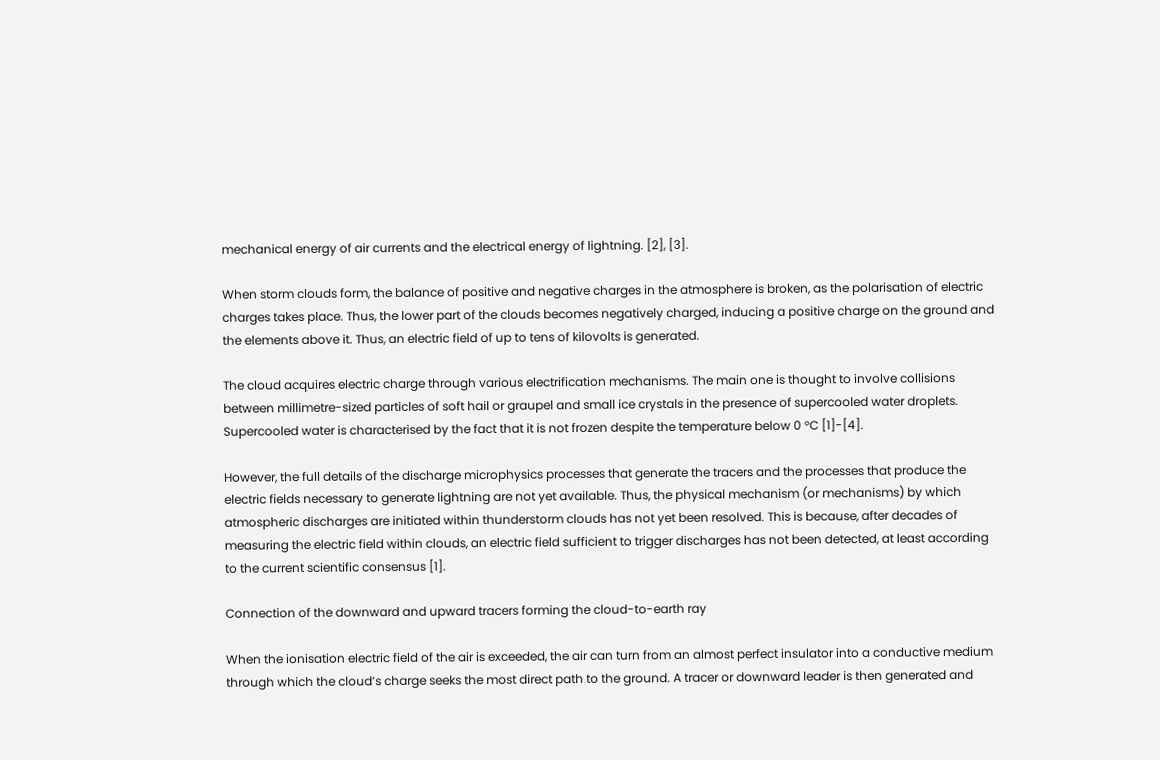mechanical energy of air currents and the electrical energy of lightning. [2], [3].

When storm clouds form, the balance of positive and negative charges in the atmosphere is broken, as the polarisation of electric charges takes place. Thus, the lower part of the clouds becomes negatively charged, inducing a positive charge on the ground and the elements above it. Thus, an electric field of up to tens of kilovolts is generated.

The cloud acquires electric charge through various electrification mechanisms. The main one is thought to involve collisions between millimetre-sized particles of soft hail or graupel and small ice crystals in the presence of supercooled water droplets. Supercooled water is characterised by the fact that it is not frozen despite the temperature below 0 °C [1]-[4].

However, the full details of the discharge microphysics processes that generate the tracers and the processes that produce the electric fields necessary to generate lightning are not yet available. Thus, the physical mechanism (or mechanisms) by which atmospheric discharges are initiated within thunderstorm clouds has not yet been resolved. This is because, after decades of measuring the electric field within clouds, an electric field sufficient to trigger discharges has not been detected, at least according to the current scientific consensus [1].

Connection of the downward and upward tracers forming the cloud-to-earth ray

When the ionisation electric field of the air is exceeded, the air can turn from an almost perfect insulator into a conductive medium through which the cloud’s charge seeks the most direct path to the ground. A tracer or downward leader is then generated and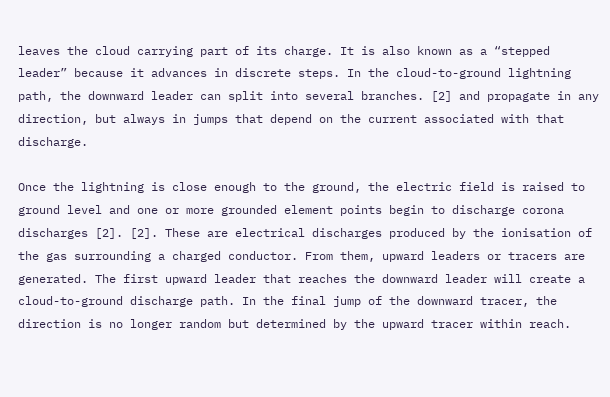leaves the cloud carrying part of its charge. It is also known as a “stepped leader” because it advances in discrete steps. In the cloud-to-ground lightning path, the downward leader can split into several branches. [2] and propagate in any direction, but always in jumps that depend on the current associated with that discharge.

Once the lightning is close enough to the ground, the electric field is raised to ground level and one or more grounded element points begin to discharge corona discharges [2]. [2]. These are electrical discharges produced by the ionisation of the gas surrounding a charged conductor. From them, upward leaders or tracers are generated. The first upward leader that reaches the downward leader will create a cloud-to-ground discharge path. In the final jump of the downward tracer, the direction is no longer random but determined by the upward tracer within reach.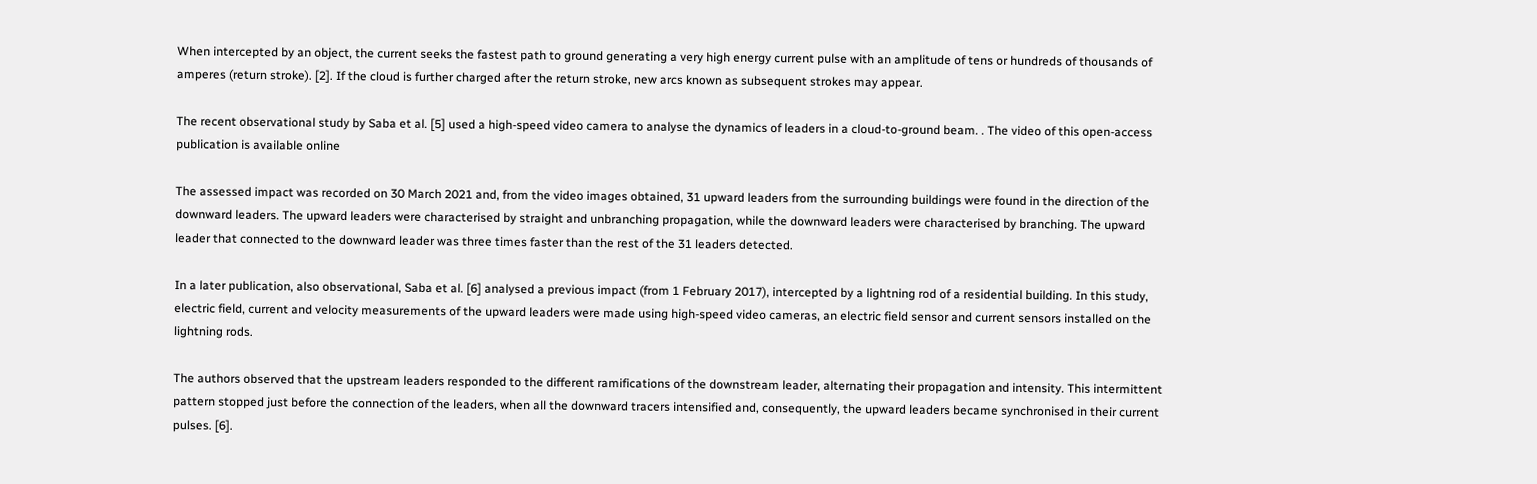When intercepted by an object, the current seeks the fastest path to ground generating a very high energy current pulse with an amplitude of tens or hundreds of thousands of amperes (return stroke). [2]. If the cloud is further charged after the return stroke, new arcs known as subsequent strokes may appear.

The recent observational study by Saba et al. [5] used a high-speed video camera to analyse the dynamics of leaders in a cloud-to-ground beam. . The video of this open-access publication is available online

The assessed impact was recorded on 30 March 2021 and, from the video images obtained, 31 upward leaders from the surrounding buildings were found in the direction of the downward leaders. The upward leaders were characterised by straight and unbranching propagation, while the downward leaders were characterised by branching. The upward leader that connected to the downward leader was three times faster than the rest of the 31 leaders detected.

In a later publication, also observational, Saba et al. [6] analysed a previous impact (from 1 February 2017), intercepted by a lightning rod of a residential building. In this study, electric field, current and velocity measurements of the upward leaders were made using high-speed video cameras, an electric field sensor and current sensors installed on the lightning rods.

The authors observed that the upstream leaders responded to the different ramifications of the downstream leader, alternating their propagation and intensity. This intermittent pattern stopped just before the connection of the leaders, when all the downward tracers intensified and, consequently, the upward leaders became synchronised in their current pulses. [6].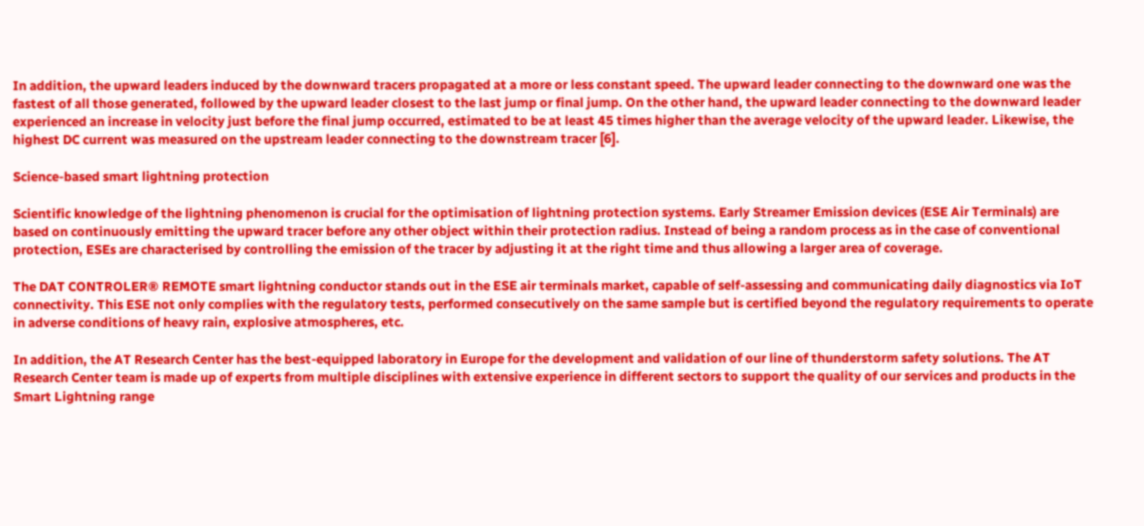In addition, the upward leaders induced by the downward tracers propagated at a more or less constant speed. The upward leader connecting to the downward one was the fastest of all those generated, followed by the upward leader closest to the last jump or final jump. On the other hand, the upward leader connecting to the downward leader experienced an increase in velocity just before the final jump occurred, estimated to be at least 45 times higher than the average velocity of the upward leader. Likewise, the highest DC current was measured on the upstream leader connecting to the downstream tracer [6].

Science-based smart lightning protection

Scientific knowledge of the lightning phenomenon is crucial for the optimisation of lightning protection systems. Early Streamer Emission devices (ESE Air Terminals) are based on continuously emitting the upward tracer before any other object within their protection radius. Instead of being a random process as in the case of conventional protection, ESEs are characterised by controlling the emission of the tracer by adjusting it at the right time and thus allowing a larger area of coverage.

The DAT CONTROLER® REMOTE smart lightning conductor stands out in the ESE air terminals market, capable of self-assessing and communicating daily diagnostics via IoT connectivity. This ESE not only complies with the regulatory tests, performed consecutively on the same sample but is certified beyond the regulatory requirements to operate in adverse conditions of heavy rain, explosive atmospheres, etc.

In addition, the AT Research Center has the best-equipped laboratory in Europe for the development and validation of our line of thunderstorm safety solutions. The AT Research Center team is made up of experts from multiple disciplines with extensive experience in different sectors to support the quality of our services and products in the Smart Lightning range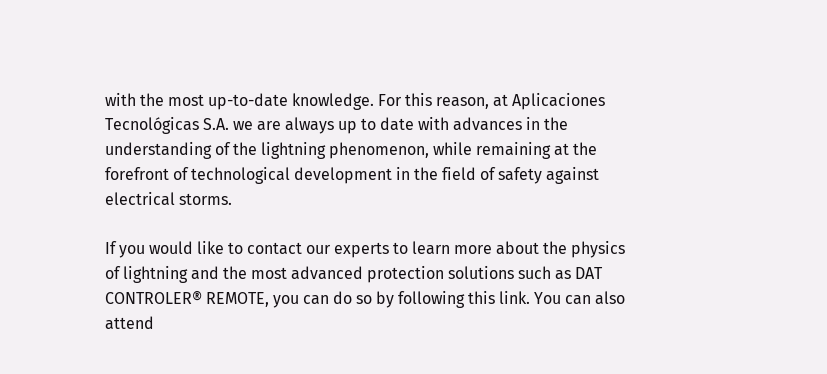with the most up-to-date knowledge. For this reason, at Aplicaciones Tecnológicas S.A. we are always up to date with advances in the understanding of the lightning phenomenon, while remaining at the forefront of technological development in the field of safety against electrical storms.

If you would like to contact our experts to learn more about the physics of lightning and the most advanced protection solutions such as DAT CONTROLER® REMOTE, you can do so by following this link. You can also attend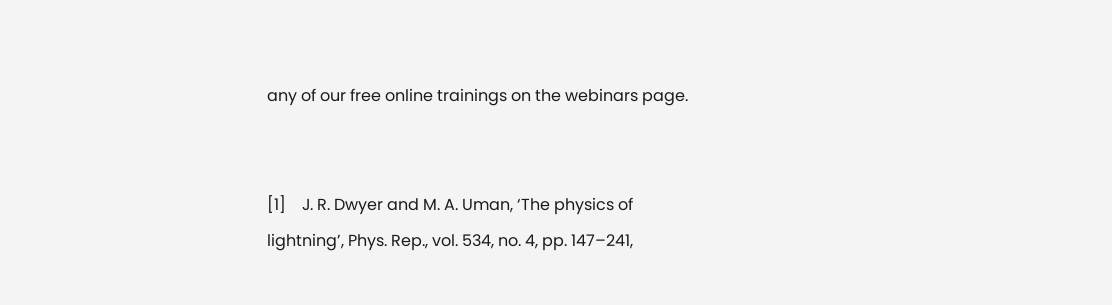any of our free online trainings on the webinars page.


[1]    J. R. Dwyer and M. A. Uman, ‘The physics of lightning’, Phys. Rep., vol. 534, no. 4, pp. 147–241,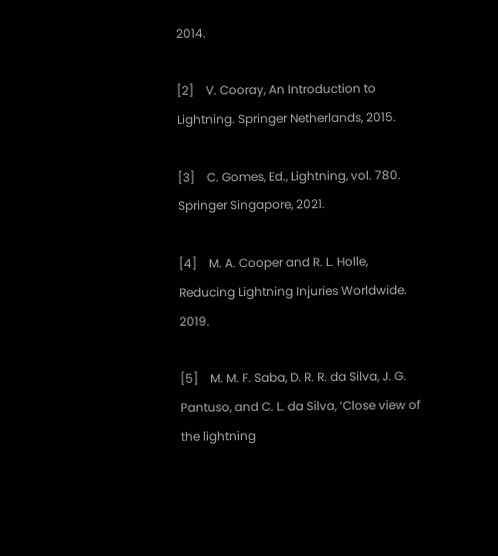2014.

[2]    V. Cooray, An Introduction to Lightning. Springer Netherlands, 2015.

[3]    C. Gomes, Ed., Lightning, vol. 780. Springer Singapore, 2021.

[4]    M. A. Cooper and R. L. Holle, Reducing Lightning Injuries Worldwide. 2019.

[5]    M. M. F. Saba, D. R. R. da Silva, J. G. Pantuso, and C. L. da Silva, ‘Close view of the lightning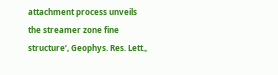attachment process unveils the streamer zone fine structure’, Geophys. Res. Lett.,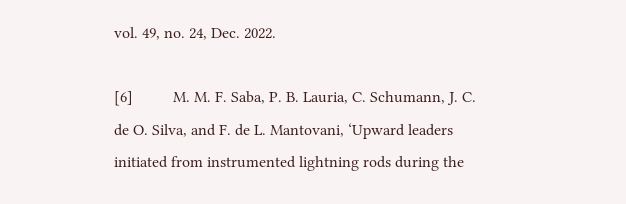vol. 49, no. 24, Dec. 2022.

[6]          M. M. F. Saba, P. B. Lauria, C. Schumann, J. C. de O. Silva, and F. de L. Mantovani, ‘Upward leaders initiated from instrumented lightning rods during the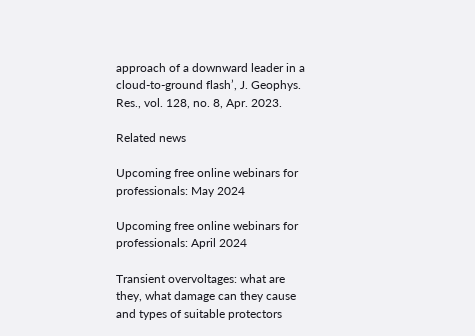approach of a downward leader in a cloud‐to‐ground flash’, J. Geophys. Res., vol. 128, no. 8, Apr. 2023.

Related news

Upcoming free online webinars for professionals: May 2024

Upcoming free online webinars for professionals: April 2024

Transient overvoltages: what are they, what damage can they cause and types of suitable protectors